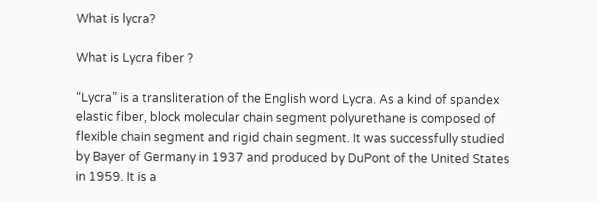What is lycra?

What is Lycra fiber ?

“Lycra” is a transliteration of the English word Lycra. As a kind of spandex elastic fiber, block molecular chain segment polyurethane is composed of flexible chain segment and rigid chain segment. It was successfully studied by Bayer of Germany in 1937 and produced by DuPont of the United States in 1959. It is a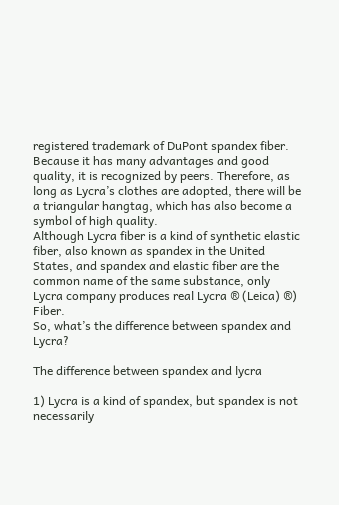registered trademark of DuPont spandex fiber. Because it has many advantages and good quality, it is recognized by peers. Therefore, as long as Lycra’s clothes are adopted, there will be a triangular hangtag, which has also become a symbol of high quality.
Although Lycra fiber is a kind of synthetic elastic fiber, also known as spandex in the United States, and spandex and elastic fiber are the common name of the same substance, only Lycra company produces real Lycra ® (Leica) ®) Fiber.
So, what’s the difference between spandex and Lycra?

The difference between spandex and lycra

1) Lycra is a kind of spandex, but spandex is not necessarily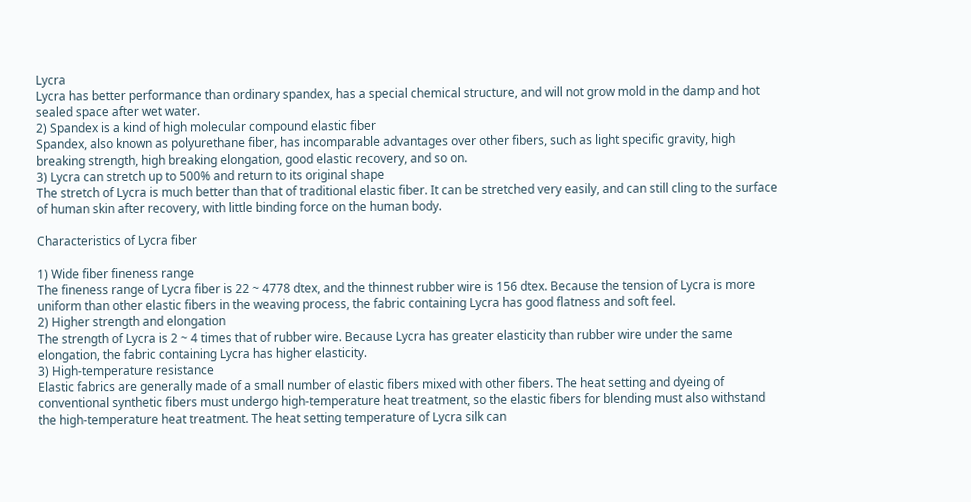Lycra
Lycra has better performance than ordinary spandex, has a special chemical structure, and will not grow mold in the damp and hot sealed space after wet water.
2) Spandex is a kind of high molecular compound elastic fiber
Spandex, also known as polyurethane fiber, has incomparable advantages over other fibers, such as light specific gravity, high breaking strength, high breaking elongation, good elastic recovery, and so on.
3) Lycra can stretch up to 500% and return to its original shape
The stretch of Lycra is much better than that of traditional elastic fiber. It can be stretched very easily, and can still cling to the surface of human skin after recovery, with little binding force on the human body.

Characteristics of Lycra fiber

1) Wide fiber fineness range
The fineness range of Lycra fiber is 22 ~ 4778 dtex, and the thinnest rubber wire is 156 dtex. Because the tension of Lycra is more uniform than other elastic fibers in the weaving process, the fabric containing Lycra has good flatness and soft feel.
2) Higher strength and elongation
The strength of Lycra is 2 ~ 4 times that of rubber wire. Because Lycra has greater elasticity than rubber wire under the same elongation, the fabric containing Lycra has higher elasticity.
3) High-temperature resistance
Elastic fabrics are generally made of a small number of elastic fibers mixed with other fibers. The heat setting and dyeing of conventional synthetic fibers must undergo high-temperature heat treatment, so the elastic fibers for blending must also withstand the high-temperature heat treatment. The heat setting temperature of Lycra silk can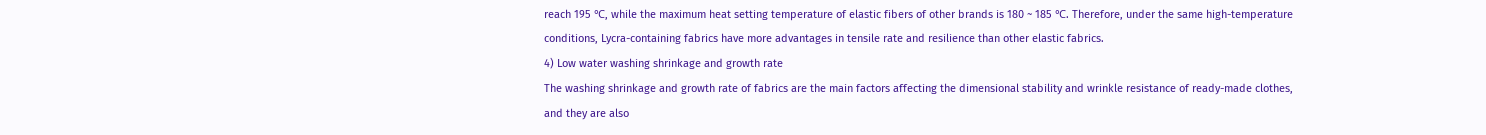reach 195 ℃, while the maximum heat setting temperature of elastic fibers of other brands is 180 ~ 185 ℃. Therefore, under the same high-temperature conditions, Lycra-containing fabrics have more advantages in tensile rate and resilience than other elastic fabrics.
4) Low water washing shrinkage and growth rate
The washing shrinkage and growth rate of fabrics are the main factors affecting the dimensional stability and wrinkle resistance of ready-made clothes, and they are also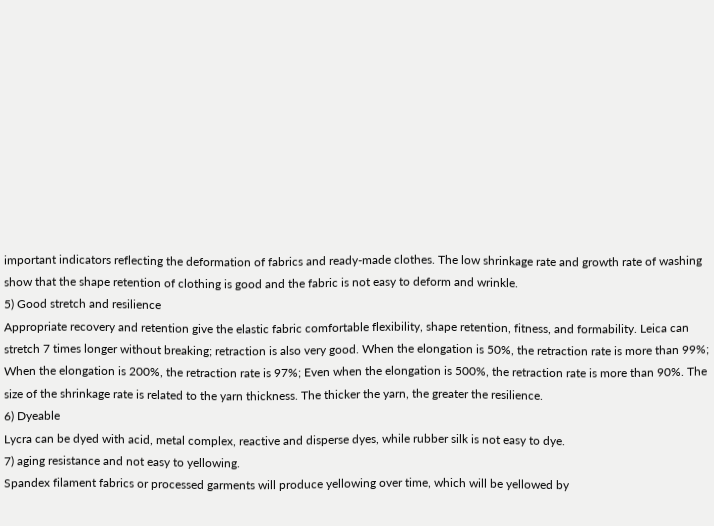important indicators reflecting the deformation of fabrics and ready-made clothes. The low shrinkage rate and growth rate of washing show that the shape retention of clothing is good and the fabric is not easy to deform and wrinkle.
5) Good stretch and resilience
Appropriate recovery and retention give the elastic fabric comfortable flexibility, shape retention, fitness, and formability. Leica can stretch 7 times longer without breaking; retraction is also very good. When the elongation is 50%, the retraction rate is more than 99%; When the elongation is 200%, the retraction rate is 97%; Even when the elongation is 500%, the retraction rate is more than 90%. The size of the shrinkage rate is related to the yarn thickness. The thicker the yarn, the greater the resilience.
6) Dyeable
Lycra can be dyed with acid, metal complex, reactive and disperse dyes, while rubber silk is not easy to dye.
7) aging resistance and not easy to yellowing.
Spandex filament fabrics or processed garments will produce yellowing over time, which will be yellowed by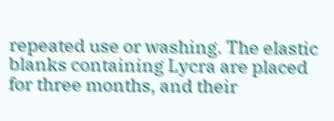repeated use or washing. The elastic blanks containing Lycra are placed for three months, and their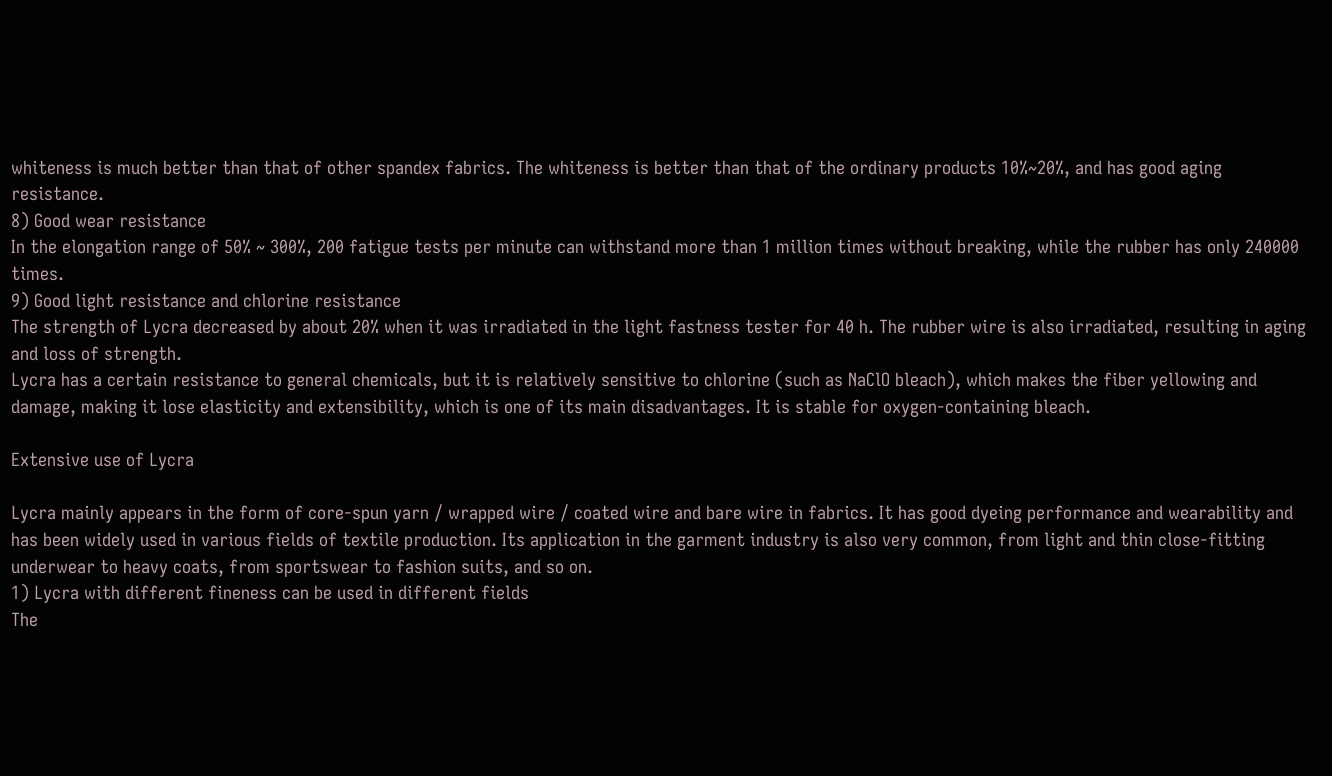whiteness is much better than that of other spandex fabrics. The whiteness is better than that of the ordinary products 10%~20%, and has good aging resistance.
8) Good wear resistance
In the elongation range of 50% ~ 300%, 200 fatigue tests per minute can withstand more than 1 million times without breaking, while the rubber has only 240000 times.
9) Good light resistance and chlorine resistance
The strength of Lycra decreased by about 20% when it was irradiated in the light fastness tester for 40 h. The rubber wire is also irradiated, resulting in aging and loss of strength.
Lycra has a certain resistance to general chemicals, but it is relatively sensitive to chlorine (such as NaClO bleach), which makes the fiber yellowing and damage, making it lose elasticity and extensibility, which is one of its main disadvantages. It is stable for oxygen-containing bleach.

Extensive use of Lycra

Lycra mainly appears in the form of core-spun yarn / wrapped wire / coated wire and bare wire in fabrics. It has good dyeing performance and wearability and has been widely used in various fields of textile production. Its application in the garment industry is also very common, from light and thin close-fitting underwear to heavy coats, from sportswear to fashion suits, and so on.
1) Lycra with different fineness can be used in different fields
The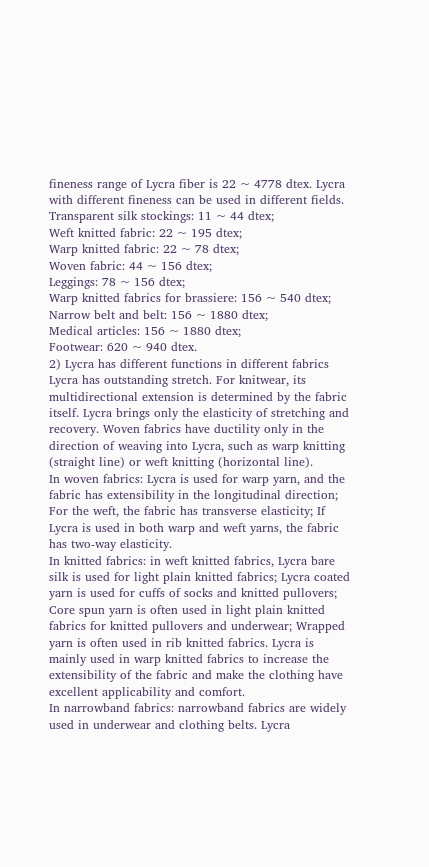fineness range of Lycra fiber is 22 ~ 4778 dtex. Lycra with different fineness can be used in different fields.
Transparent silk stockings: 11 ~ 44 dtex;
Weft knitted fabric: 22 ~ 195 dtex;
Warp knitted fabric: 22 ~ 78 dtex;
Woven fabric: 44 ~ 156 dtex;
Leggings: 78 ~ 156 dtex;
Warp knitted fabrics for brassiere: 156 ~ 540 dtex;
Narrow belt and belt: 156 ~ 1880 dtex;
Medical articles: 156 ~ 1880 dtex;
Footwear: 620 ~ 940 dtex.
2) Lycra has different functions in different fabrics
Lycra has outstanding stretch. For knitwear, its multidirectional extension is determined by the fabric itself. Lycra brings only the elasticity of stretching and recovery. Woven fabrics have ductility only in the direction of weaving into Lycra, such as warp knitting (straight line) or weft knitting (horizontal line).
In woven fabrics: Lycra is used for warp yarn, and the fabric has extensibility in the longitudinal direction; For the weft, the fabric has transverse elasticity; If Lycra is used in both warp and weft yarns, the fabric has two-way elasticity.
In knitted fabrics: in weft knitted fabrics, Lycra bare silk is used for light plain knitted fabrics; Lycra coated yarn is used for cuffs of socks and knitted pullovers; Core spun yarn is often used in light plain knitted fabrics for knitted pullovers and underwear; Wrapped yarn is often used in rib knitted fabrics. Lycra is mainly used in warp knitted fabrics to increase the extensibility of the fabric and make the clothing have excellent applicability and comfort.
In narrowband fabrics: narrowband fabrics are widely used in underwear and clothing belts. Lycra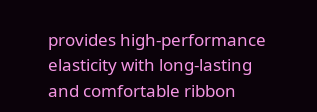provides high-performance elasticity with long-lasting and comfortable ribbon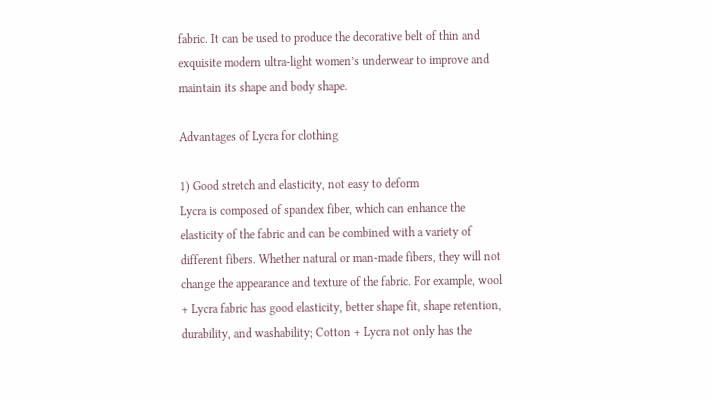fabric. It can be used to produce the decorative belt of thin and exquisite modern ultra-light women’s underwear to improve and maintain its shape and body shape.

Advantages of Lycra for clothing

1) Good stretch and elasticity, not easy to deform
Lycra is composed of spandex fiber, which can enhance the elasticity of the fabric and can be combined with a variety of different fibers. Whether natural or man-made fibers, they will not change the appearance and texture of the fabric. For example, wool + Lycra fabric has good elasticity, better shape fit, shape retention, durability, and washability; Cotton + Lycra not only has the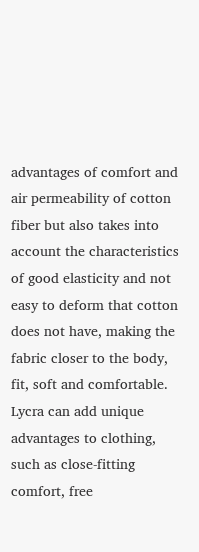advantages of comfort and air permeability of cotton fiber but also takes into account the characteristics of good elasticity and not easy to deform that cotton does not have, making the fabric closer to the body, fit, soft and comfortable. Lycra can add unique advantages to clothing, such as close-fitting comfort, free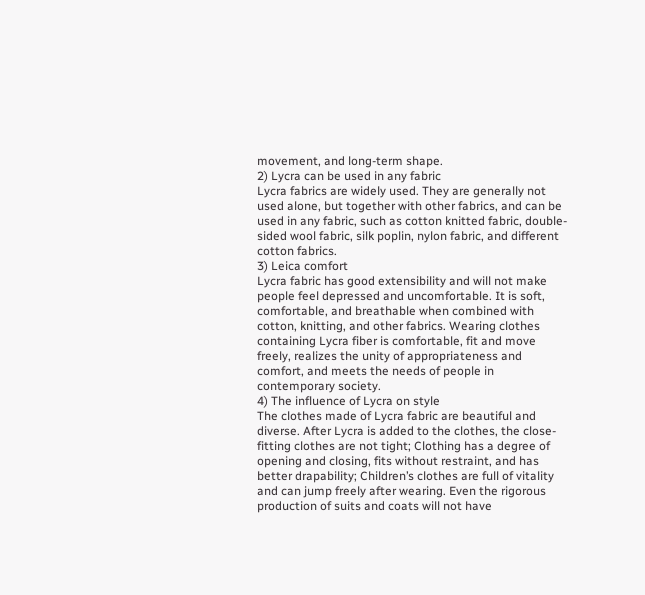movement, and long-term shape.
2) Lycra can be used in any fabric
Lycra fabrics are widely used. They are generally not used alone, but together with other fabrics, and can be used in any fabric, such as cotton knitted fabric, double-sided wool fabric, silk poplin, nylon fabric, and different cotton fabrics.
3) Leica comfort
Lycra fabric has good extensibility and will not make people feel depressed and uncomfortable. It is soft, comfortable, and breathable when combined with cotton, knitting, and other fabrics. Wearing clothes containing Lycra fiber is comfortable, fit and move freely, realizes the unity of appropriateness and comfort, and meets the needs of people in contemporary society.
4) The influence of Lycra on style
The clothes made of Lycra fabric are beautiful and diverse. After Lycra is added to the clothes, the close-fitting clothes are not tight; Clothing has a degree of opening and closing, fits without restraint, and has better drapability; Children’s clothes are full of vitality and can jump freely after wearing. Even the rigorous production of suits and coats will not have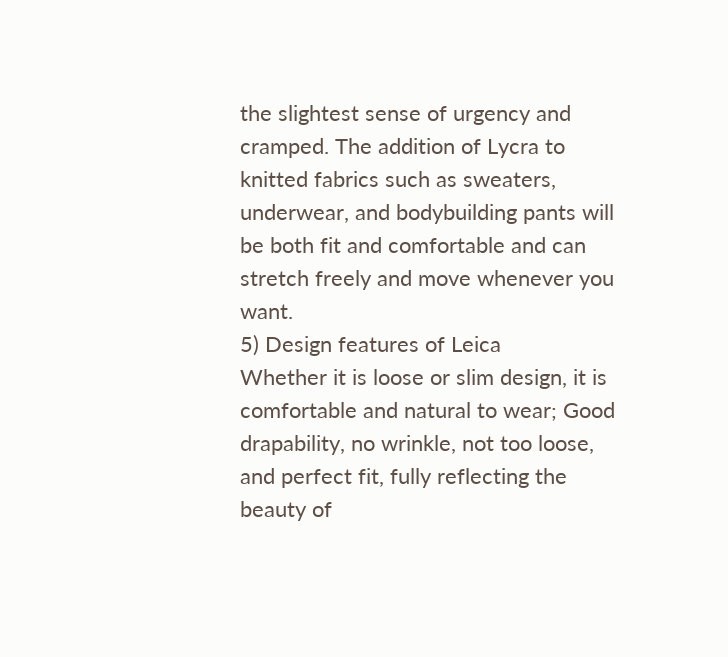the slightest sense of urgency and cramped. The addition of Lycra to knitted fabrics such as sweaters, underwear, and bodybuilding pants will be both fit and comfortable and can stretch freely and move whenever you want.
5) Design features of Leica
Whether it is loose or slim design, it is comfortable and natural to wear; Good drapability, no wrinkle, not too loose, and perfect fit, fully reflecting the beauty of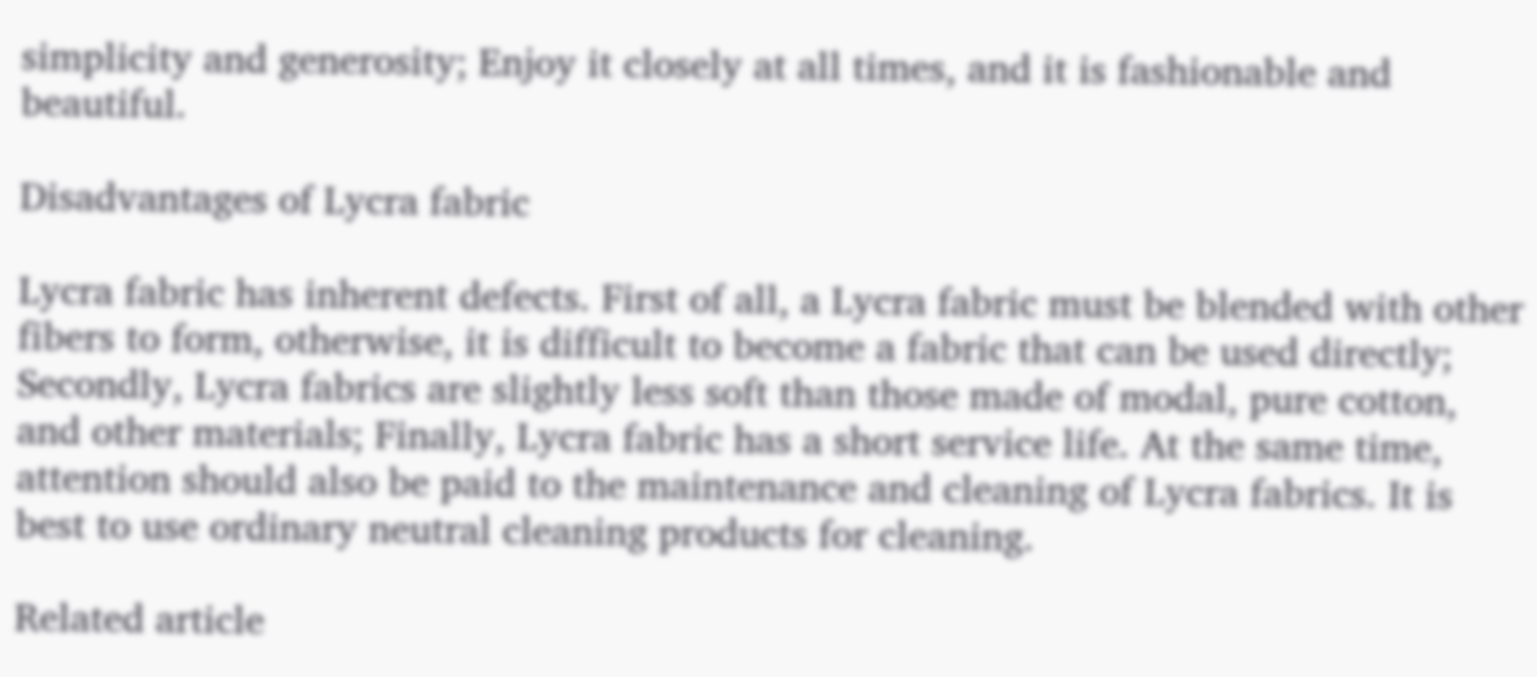simplicity and generosity; Enjoy it closely at all times, and it is fashionable and beautiful.

Disadvantages of Lycra fabric

Lycra fabric has inherent defects. First of all, a Lycra fabric must be blended with other fibers to form, otherwise, it is difficult to become a fabric that can be used directly; Secondly, Lycra fabrics are slightly less soft than those made of modal, pure cotton, and other materials; Finally, Lycra fabric has a short service life. At the same time, attention should also be paid to the maintenance and cleaning of Lycra fabrics. It is best to use ordinary neutral cleaning products for cleaning.

Related article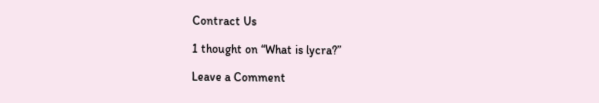Contract Us

1 thought on “What is lycra?”

Leave a Comment